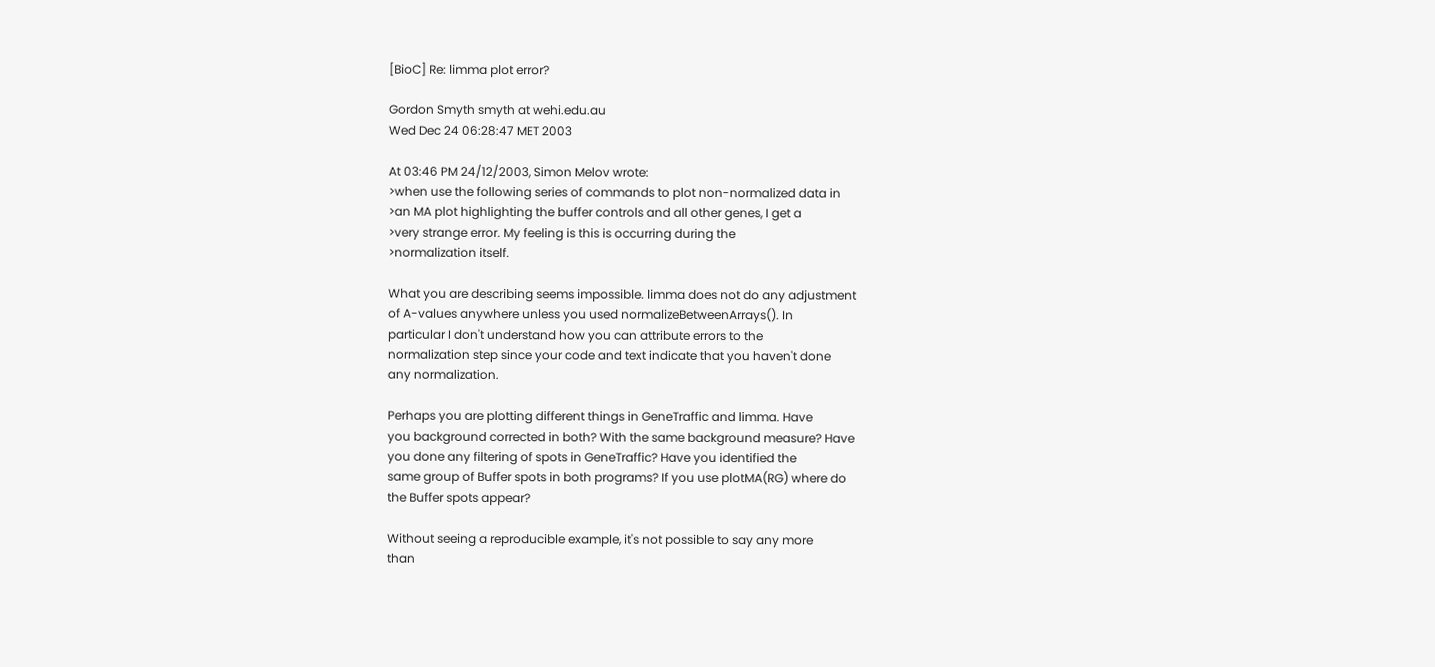[BioC] Re: limma plot error?

Gordon Smyth smyth at wehi.edu.au
Wed Dec 24 06:28:47 MET 2003

At 03:46 PM 24/12/2003, Simon Melov wrote:
>when use the following series of commands to plot non-normalized data in
>an MA plot highlighting the buffer controls and all other genes, I get a
>very strange error. My feeling is this is occurring during the
>normalization itself.

What you are describing seems impossible. limma does not do any adjustment
of A-values anywhere unless you used normalizeBetweenArrays(). In
particular I don't understand how you can attribute errors to the
normalization step since your code and text indicate that you haven't done
any normalization.

Perhaps you are plotting different things in GeneTraffic and limma. Have
you background corrected in both? With the same background measure? Have
you done any filtering of spots in GeneTraffic? Have you identified the
same group of Buffer spots in both programs? If you use plotMA(RG) where do
the Buffer spots appear?

Without seeing a reproducible example, it's not possible to say any more
than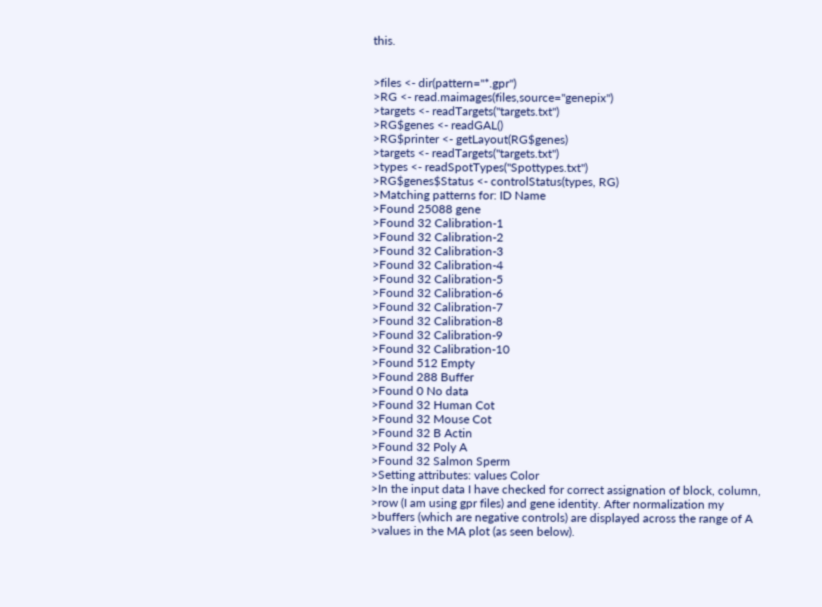this.


>files <- dir(pattern="*.gpr")
>RG <- read.maimages(files,source="genepix")
>targets <- readTargets("targets.txt")
>RG$genes <- readGAL()
>RG$printer <- getLayout(RG$genes)
>targets <- readTargets("targets.txt")
>types <- readSpotTypes("Spottypes.txt")
>RG$genes$Status <- controlStatus(types, RG)
>Matching patterns for: ID Name
>Found 25088 gene
>Found 32 Calibration-1
>Found 32 Calibration-2
>Found 32 Calibration-3
>Found 32 Calibration-4
>Found 32 Calibration-5
>Found 32 Calibration-6
>Found 32 Calibration-7
>Found 32 Calibration-8
>Found 32 Calibration-9
>Found 32 Calibration-10
>Found 512 Empty
>Found 288 Buffer
>Found 0 No data
>Found 32 Human Cot
>Found 32 Mouse Cot
>Found 32 B Actin
>Found 32 Poly A
>Found 32 Salmon Sperm
>Setting attributes: values Color
>In the input data I have checked for correct assignation of block, column,
>row (I am using gpr files) and gene identity. After normalization my
>buffers (which are negative controls) are displayed across the range of A
>values in the MA plot (as seen below).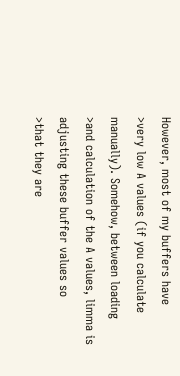However, most of my buffers have
>very low A values (if you calculate manually). Somehow, between loading
>and calculation of the A values, limma is adjusting these buffer values so
>that they are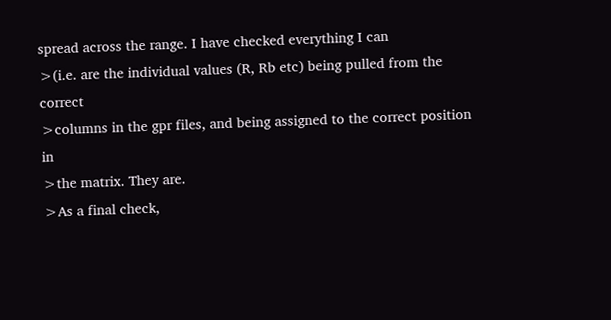spread across the range. I have checked everything I can
>(i.e. are the individual values (R, Rb etc) being pulled from the correct
>columns in the gpr files, and being assigned to the correct position in
>the matrix. They are.
>As a final check,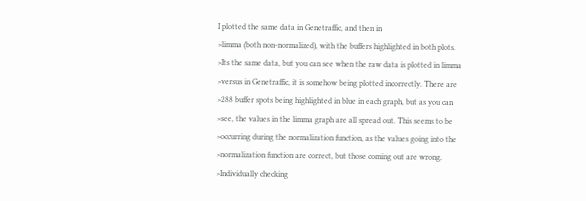I plotted the same data in Genetraffic, and then in
>limma (both non-normalized), with the buffers highlighted in both plots.
>Its the same data, but you can see when the raw data is plotted in limma
>versus in Genetraffic, it is somehow being plotted incorrectly. There are
>288 buffer spots being highlighted in blue in each graph, but as you can
>see, the values in the limma graph are all spread out. This seems to be
>occurring during the normalization function, as the values going into the
>normalization function are correct, but those coming out are wrong.
>Individually checking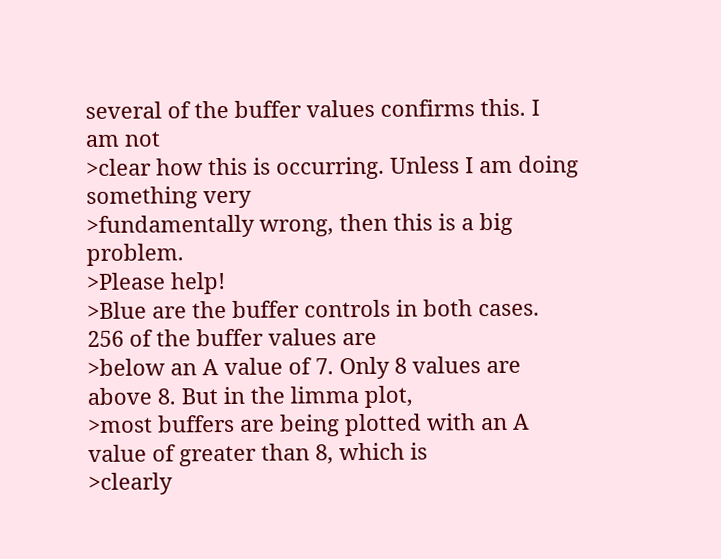several of the buffer values confirms this. I am not
>clear how this is occurring. Unless I am doing something very
>fundamentally wrong, then this is a big problem.
>Please help!
>Blue are the buffer controls in both cases. 256 of the buffer values are
>below an A value of 7. Only 8 values are above 8. But in the limma plot,
>most buffers are being plotted with an A value of greater than 8, which is
>clearly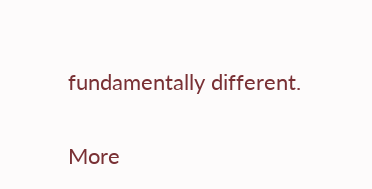fundamentally different.

More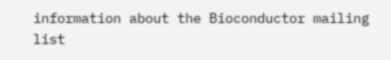information about the Bioconductor mailing list